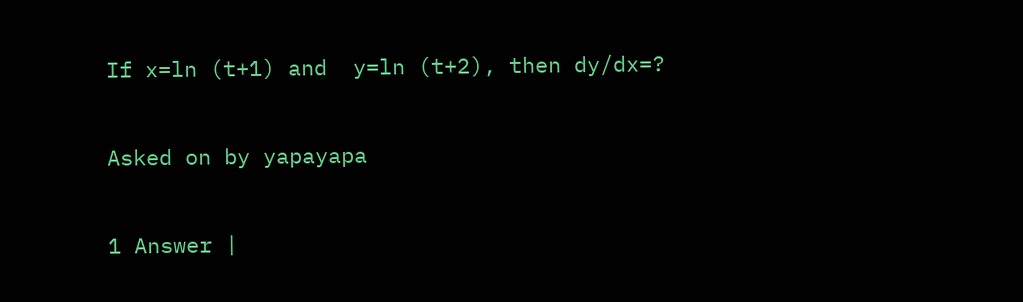If x=ln (t+1) and  y=ln (t+2), then dy/dx=?

Asked on by yapayapa

1 Answer |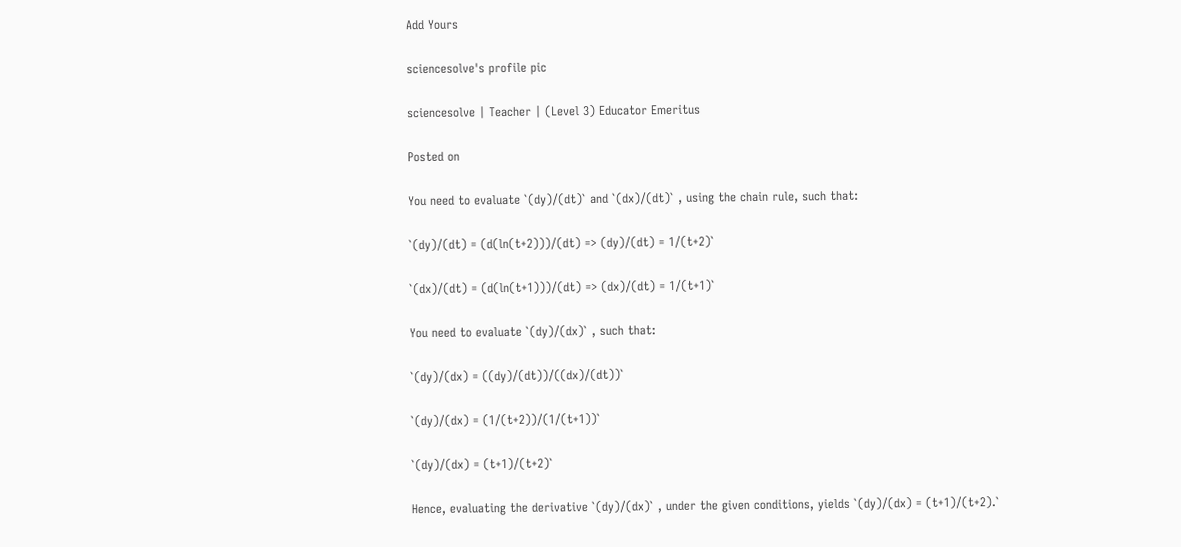Add Yours

sciencesolve's profile pic

sciencesolve | Teacher | (Level 3) Educator Emeritus

Posted on

You need to evaluate `(dy)/(dt)` and `(dx)/(dt)` , using the chain rule, such that:

`(dy)/(dt) = (d(ln(t+2)))/(dt) => (dy)/(dt) = 1/(t+2)`

`(dx)/(dt) = (d(ln(t+1)))/(dt) => (dx)/(dt) = 1/(t+1)`

You need to evaluate `(dy)/(dx)` , such that:

`(dy)/(dx) = ((dy)/(dt))/((dx)/(dt))`

`(dy)/(dx) = (1/(t+2))/(1/(t+1))`

`(dy)/(dx) = (t+1)/(t+2)`

Hence, evaluating the derivative `(dy)/(dx)` , under the given conditions, yields `(dy)/(dx) = (t+1)/(t+2).`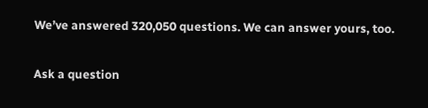We’ve answered 320,050 questions. We can answer yours, too.

Ask a question